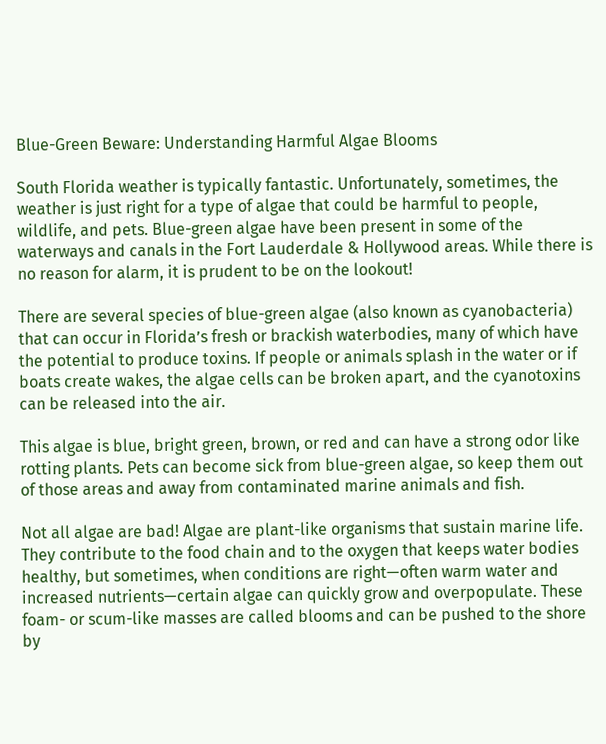Blue-Green Beware: Understanding Harmful Algae Blooms

South Florida weather is typically fantastic. Unfortunately, sometimes, the weather is just right for a type of algae that could be harmful to people, wildlife, and pets. Blue-green algae have been present in some of the waterways and canals in the Fort Lauderdale & Hollywood areas. While there is no reason for alarm, it is prudent to be on the lookout!

There are several species of blue-green algae (also known as cyanobacteria) that can occur in Florida’s fresh or brackish waterbodies, many of which have the potential to produce toxins. If people or animals splash in the water or if boats create wakes, the algae cells can be broken apart, and the cyanotoxins can be released into the air.

This algae is blue, bright green, brown, or red and can have a strong odor like rotting plants. Pets can become sick from blue-green algae, so keep them out of those areas and away from contaminated marine animals and fish.

Not all algae are bad! Algae are plant-like organisms that sustain marine life. They contribute to the food chain and to the oxygen that keeps water bodies healthy, but sometimes, when conditions are right—often warm water and increased nutrients—certain algae can quickly grow and overpopulate. These foam- or scum-like masses are called blooms and can be pushed to the shore by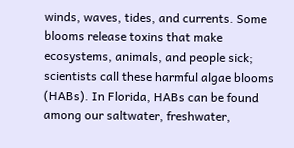winds, waves, tides, and currents. Some blooms release toxins that make ecosystems, animals, and people sick; scientists call these harmful algae blooms (HABs). In Florida, HABs can be found among our saltwater, freshwater,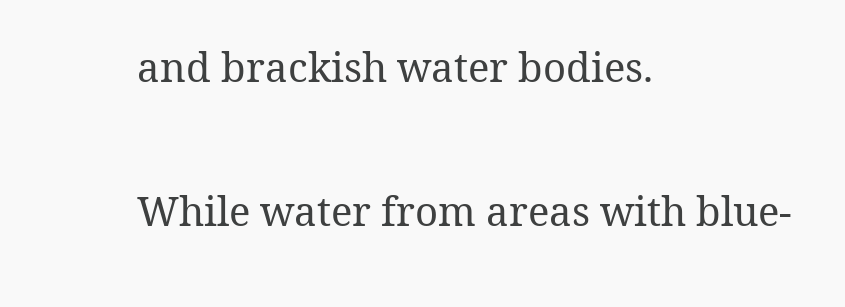and brackish water bodies.

While water from areas with blue-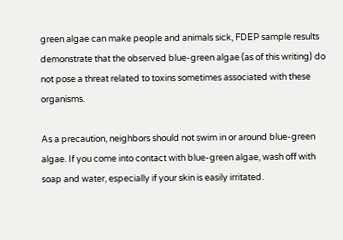green algae can make people and animals sick, FDEP sample results demonstrate that the observed blue-green algae (as of this writing) do not pose a threat related to toxins sometimes associated with these organisms.

As a precaution, neighbors should not swim in or around blue-green algae. If you come into contact with blue-green algae, wash off with soap and water, especially if your skin is easily irritated.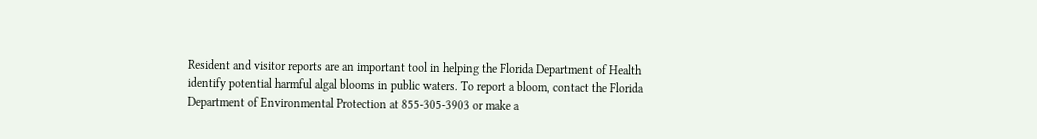Resident and visitor reports are an important tool in helping the Florida Department of Health identify potential harmful algal blooms in public waters. To report a bloom, contact the Florida Department of Environmental Protection at 855-305-3903 or make a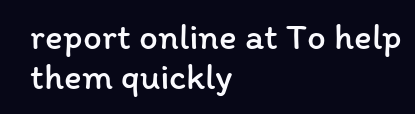report online at To help them quickly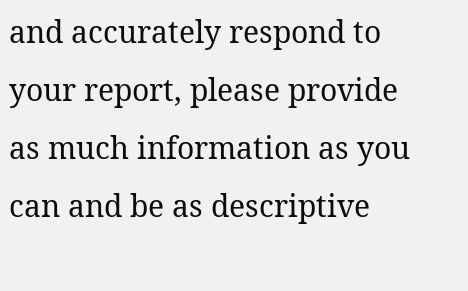and accurately respond to your report, please provide as much information as you can and be as descriptive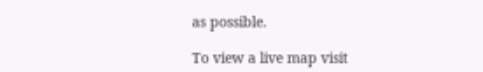as possible.

To view a live map visit